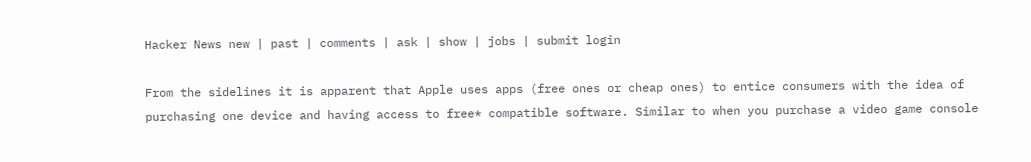Hacker News new | past | comments | ask | show | jobs | submit login

From the sidelines it is apparent that Apple uses apps (free ones or cheap ones) to entice consumers with the idea of purchasing one device and having access to free* compatible software. Similar to when you purchase a video game console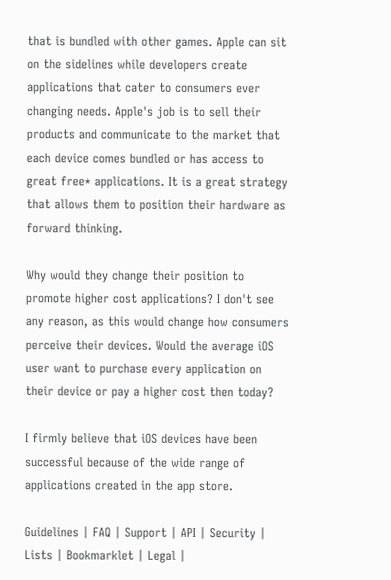that is bundled with other games. Apple can sit on the sidelines while developers create applications that cater to consumers ever changing needs. Apple's job is to sell their products and communicate to the market that each device comes bundled or has access to great free* applications. It is a great strategy that allows them to position their hardware as forward thinking.

Why would they change their position to promote higher cost applications? I don't see any reason, as this would change how consumers perceive their devices. Would the average iOS user want to purchase every application on their device or pay a higher cost then today?

I firmly believe that iOS devices have been successful because of the wide range of applications created in the app store.

Guidelines | FAQ | Support | API | Security | Lists | Bookmarklet | Legal |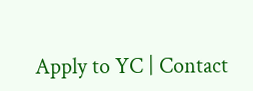Apply to YC | Contact